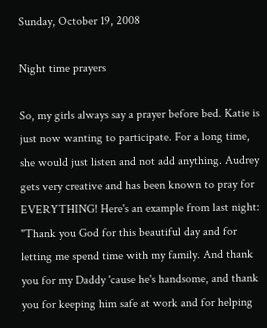Sunday, October 19, 2008

Night time prayers

So, my girls always say a prayer before bed. Katie is just now wanting to participate. For a long time, she would just listen and not add anything. Audrey gets very creative and has been known to pray for EVERYTHING! Here's an example from last night: "Thank you God for this beautiful day and for letting me spend time with my family. And thank you for my Daddy 'cause he's handsome, and thank you for keeping him safe at work and for helping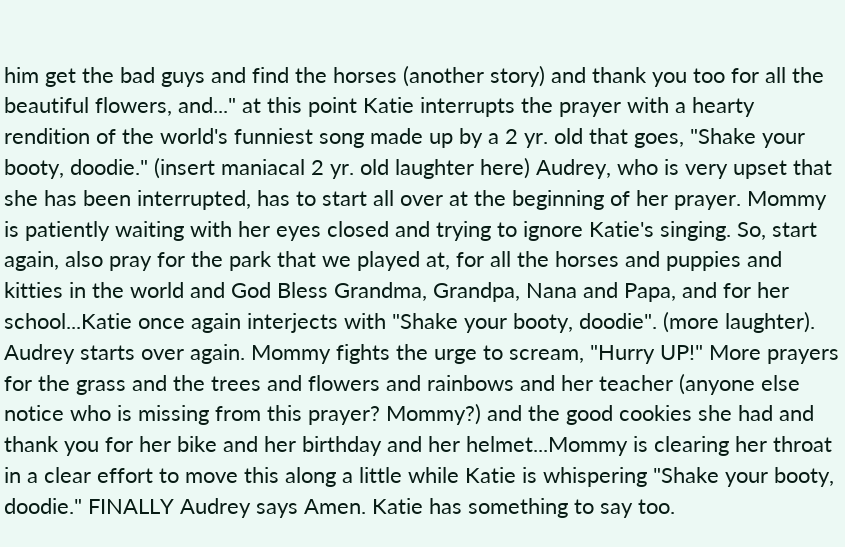him get the bad guys and find the horses (another story) and thank you too for all the beautiful flowers, and..." at this point Katie interrupts the prayer with a hearty rendition of the world's funniest song made up by a 2 yr. old that goes, "Shake your booty, doodie." (insert maniacal 2 yr. old laughter here) Audrey, who is very upset that she has been interrupted, has to start all over at the beginning of her prayer. Mommy is patiently waiting with her eyes closed and trying to ignore Katie's singing. So, start again, also pray for the park that we played at, for all the horses and puppies and kitties in the world and God Bless Grandma, Grandpa, Nana and Papa, and for her school...Katie once again interjects with "Shake your booty, doodie". (more laughter). Audrey starts over again. Mommy fights the urge to scream, "Hurry UP!" More prayers for the grass and the trees and flowers and rainbows and her teacher (anyone else notice who is missing from this prayer? Mommy?) and the good cookies she had and thank you for her bike and her birthday and her helmet...Mommy is clearing her throat in a clear effort to move this along a little while Katie is whispering "Shake your booty, doodie." FINALLY Audrey says Amen. Katie has something to say too.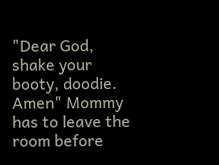"Dear God, shake your booty, doodie. Amen" Mommy has to leave the room before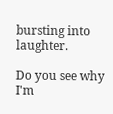bursting into laughter.

Do you see why I'm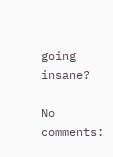going insane?

No comments: